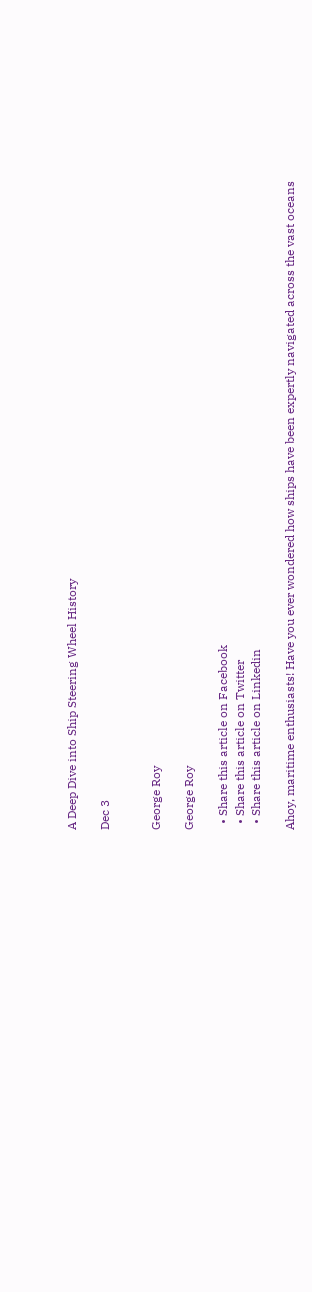A Deep Dive into Ship Steering Wheel History

Dec 3


George Roy

George Roy

  • Share this article on Facebook
  • Share this article on Twitter
  • Share this article on Linkedin

Ahoy, maritime enthusiasts! Have you ever wondered how ships have been expertly navigated across the vast oceans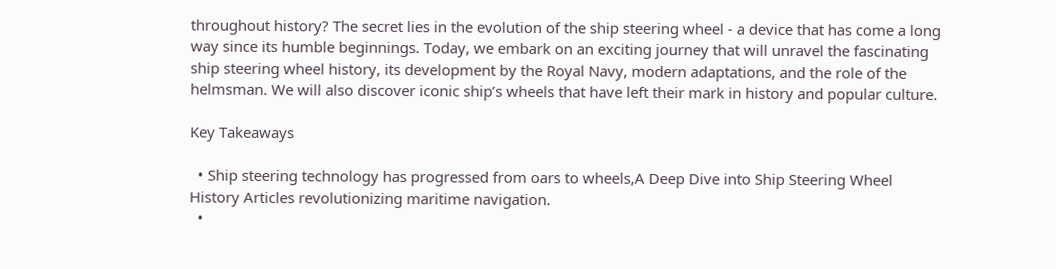throughout history? The secret lies in the evolution of the ship steering wheel - a device that has come a long way since its humble beginnings. Today, we embark on an exciting journey that will unravel the fascinating ship steering wheel history, its development by the Royal Navy, modern adaptations, and the role of the helmsman. We will also discover iconic ship’s wheels that have left their mark in history and popular culture.

Key Takeaways

  • Ship steering technology has progressed from oars to wheels,A Deep Dive into Ship Steering Wheel History Articles revolutionizing maritime navigation.
  •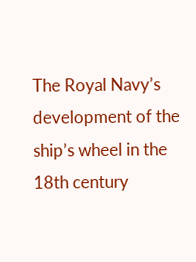The Royal Navy’s development of the ship’s wheel in the 18th century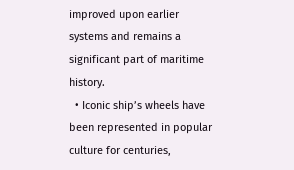improved upon earlier systems and remains a significant part of maritime history.
  • Iconic ship’s wheels have been represented in popular culture for centuries,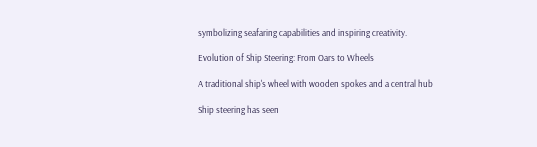symbolizing seafaring capabilities and inspiring creativity.

Evolution of Ship Steering: From Oars to Wheels

A traditional ship's wheel with wooden spokes and a central hub

Ship steering has seen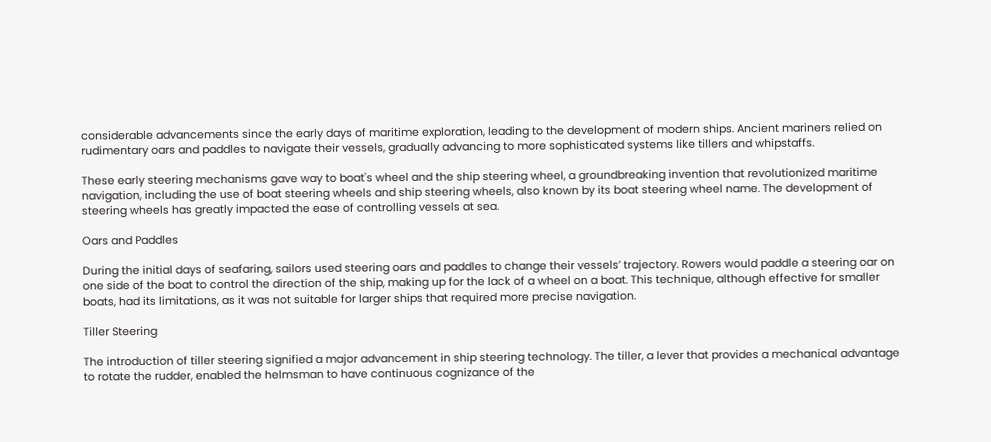considerable advancements since the early days of maritime exploration, leading to the development of modern ships. Ancient mariners relied on rudimentary oars and paddles to navigate their vessels, gradually advancing to more sophisticated systems like tillers and whipstaffs.

These early steering mechanisms gave way to boat's wheel and the ship steering wheel, a groundbreaking invention that revolutionized maritime navigation, including the use of boat steering wheels and ship steering wheels, also known by its boat steering wheel name. The development of steering wheels has greatly impacted the ease of controlling vessels at sea.

Oars and Paddles

During the initial days of seafaring, sailors used steering oars and paddles to change their vessels’ trajectory. Rowers would paddle a steering oar on one side of the boat to control the direction of the ship, making up for the lack of a wheel on a boat. This technique, although effective for smaller boats, had its limitations, as it was not suitable for larger ships that required more precise navigation.

Tiller Steering

The introduction of tiller steering signified a major advancement in ship steering technology. The tiller, a lever that provides a mechanical advantage to rotate the rudder, enabled the helmsman to have continuous cognizance of the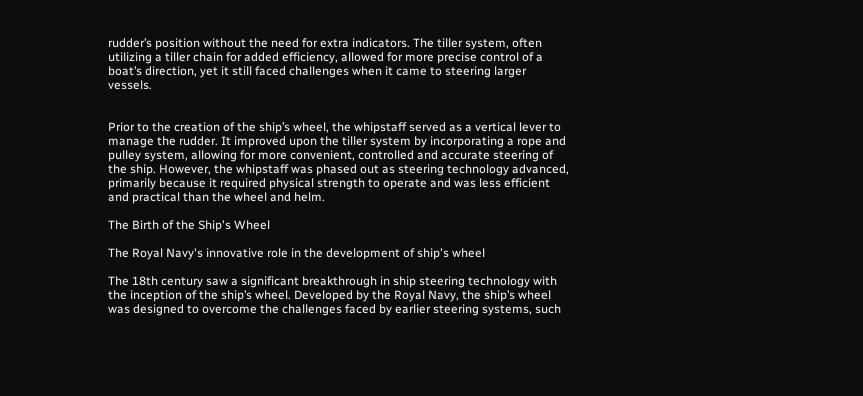rudder’s position without the need for extra indicators. The tiller system, often utilizing a tiller chain for added efficiency, allowed for more precise control of a boat’s direction, yet it still faced challenges when it came to steering larger vessels.


Prior to the creation of the ship’s wheel, the whipstaff served as a vertical lever to manage the rudder. It improved upon the tiller system by incorporating a rope and pulley system, allowing for more convenient, controlled and accurate steering of the ship. However, the whipstaff was phased out as steering technology advanced, primarily because it required physical strength to operate and was less efficient and practical than the wheel and helm.

The Birth of the Ship's Wheel

The Royal Navy's innovative role in the development of ship's wheel

The 18th century saw a significant breakthrough in ship steering technology with the inception of the ship’s wheel. Developed by the Royal Navy, the ship’s wheel was designed to overcome the challenges faced by earlier steering systems, such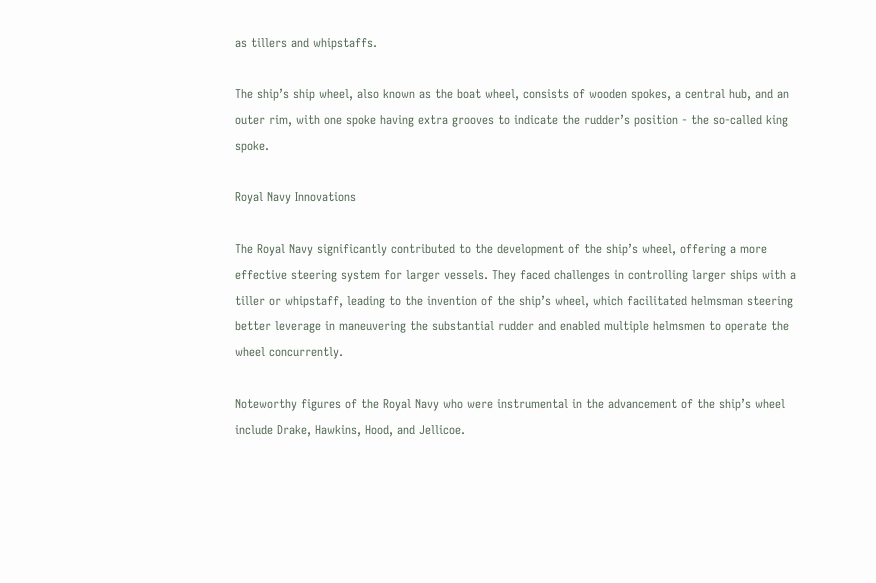as tillers and whipstaffs.

The ship’s ship wheel, also known as the boat wheel, consists of wooden spokes, a central hub, and an outer rim, with one spoke having extra grooves to indicate the rudder’s position - the so-called king spoke.

Royal Navy Innovations

The Royal Navy significantly contributed to the development of the ship’s wheel, offering a more effective steering system for larger vessels. They faced challenges in controlling larger ships with a tiller or whipstaff, leading to the invention of the ship’s wheel, which facilitated helmsman steering better leverage in maneuvering the substantial rudder and enabled multiple helmsmen to operate the wheel concurrently.

Noteworthy figures of the Royal Navy who were instrumental in the advancement of the ship’s wheel include Drake, Hawkins, Hood, and Jellicoe.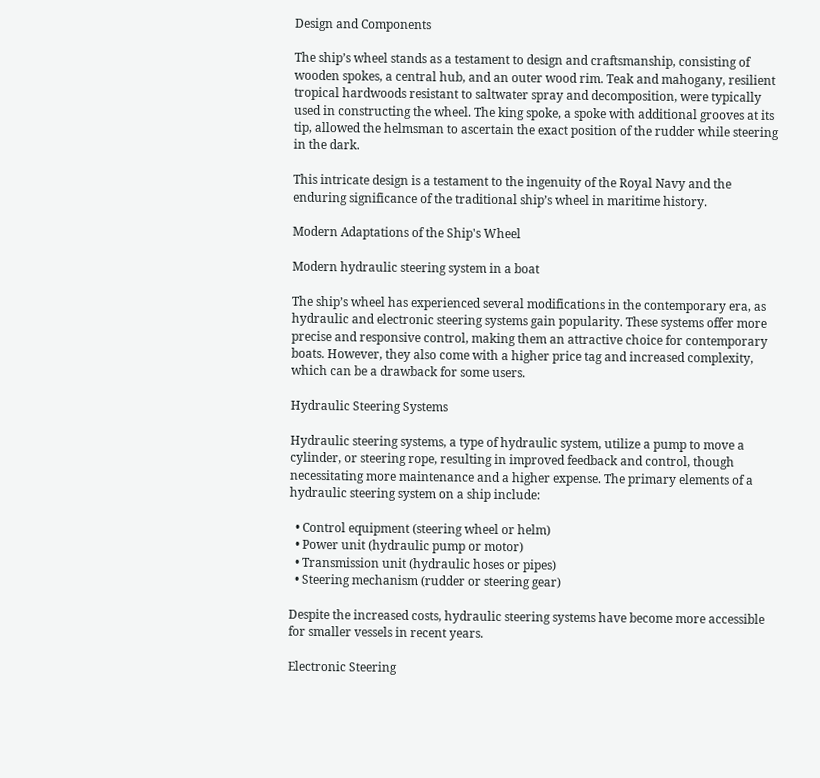Design and Components

The ship’s wheel stands as a testament to design and craftsmanship, consisting of wooden spokes, a central hub, and an outer wood rim. Teak and mahogany, resilient tropical hardwoods resistant to saltwater spray and decomposition, were typically used in constructing the wheel. The king spoke, a spoke with additional grooves at its tip, allowed the helmsman to ascertain the exact position of the rudder while steering in the dark.

This intricate design is a testament to the ingenuity of the Royal Navy and the enduring significance of the traditional ship’s wheel in maritime history.

Modern Adaptations of the Ship's Wheel

Modern hydraulic steering system in a boat

The ship’s wheel has experienced several modifications in the contemporary era, as hydraulic and electronic steering systems gain popularity. These systems offer more precise and responsive control, making them an attractive choice for contemporary boats. However, they also come with a higher price tag and increased complexity, which can be a drawback for some users.

Hydraulic Steering Systems

Hydraulic steering systems, a type of hydraulic system, utilize a pump to move a cylinder, or steering rope, resulting in improved feedback and control, though necessitating more maintenance and a higher expense. The primary elements of a hydraulic steering system on a ship include:

  • Control equipment (steering wheel or helm)
  • Power unit (hydraulic pump or motor)
  • Transmission unit (hydraulic hoses or pipes)
  • Steering mechanism (rudder or steering gear)

Despite the increased costs, hydraulic steering systems have become more accessible for smaller vessels in recent years.

Electronic Steering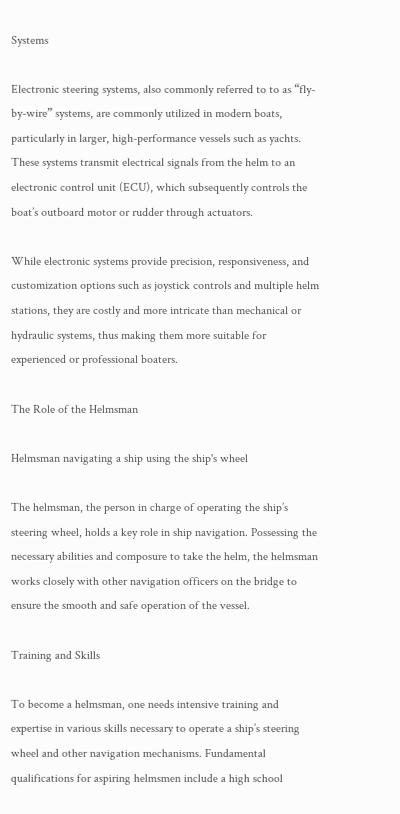Systems

Electronic steering systems, also commonly referred to to as “fly-by-wire” systems, are commonly utilized in modern boats, particularly in larger, high-performance vessels such as yachts. These systems transmit electrical signals from the helm to an electronic control unit (ECU), which subsequently controls the boat’s outboard motor or rudder through actuators.

While electronic systems provide precision, responsiveness, and customization options such as joystick controls and multiple helm stations, they are costly and more intricate than mechanical or hydraulic systems, thus making them more suitable for experienced or professional boaters.

The Role of the Helmsman

Helmsman navigating a ship using the ship's wheel

The helmsman, the person in charge of operating the ship’s steering wheel, holds a key role in ship navigation. Possessing the necessary abilities and composure to take the helm, the helmsman works closely with other navigation officers on the bridge to ensure the smooth and safe operation of the vessel.

Training and Skills

To become a helmsman, one needs intensive training and expertise in various skills necessary to operate a ship’s steering wheel and other navigation mechanisms. Fundamental qualifications for aspiring helmsmen include a high school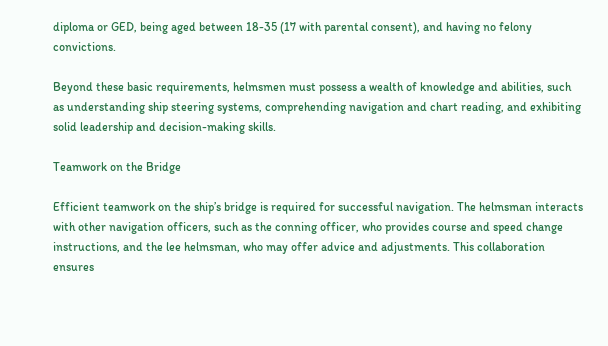diploma or GED, being aged between 18-35 (17 with parental consent), and having no felony convictions.

Beyond these basic requirements, helmsmen must possess a wealth of knowledge and abilities, such as understanding ship steering systems, comprehending navigation and chart reading, and exhibiting solid leadership and decision-making skills.

Teamwork on the Bridge

Efficient teamwork on the ship’s bridge is required for successful navigation. The helmsman interacts with other navigation officers, such as the conning officer, who provides course and speed change instructions, and the lee helmsman, who may offer advice and adjustments. This collaboration ensures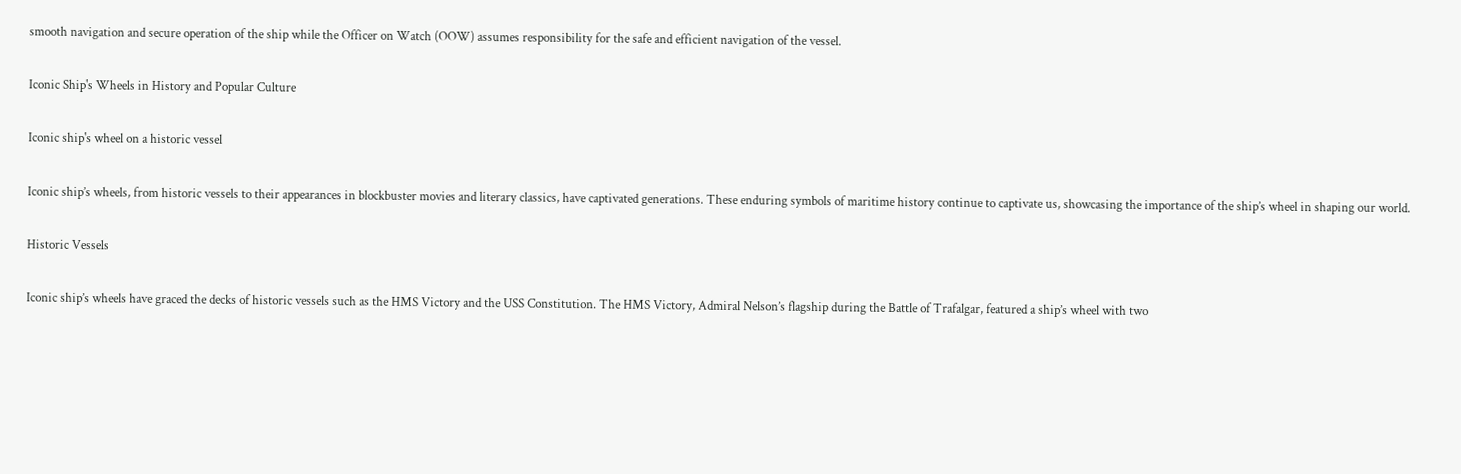smooth navigation and secure operation of the ship while the Officer on Watch (OOW) assumes responsibility for the safe and efficient navigation of the vessel.

Iconic Ship's Wheels in History and Popular Culture

Iconic ship's wheel on a historic vessel

Iconic ship’s wheels, from historic vessels to their appearances in blockbuster movies and literary classics, have captivated generations. These enduring symbols of maritime history continue to captivate us, showcasing the importance of the ship’s wheel in shaping our world.

Historic Vessels

Iconic ship’s wheels have graced the decks of historic vessels such as the HMS Victory and the USS Constitution. The HMS Victory, Admiral Nelson’s flagship during the Battle of Trafalgar, featured a ship’s wheel with two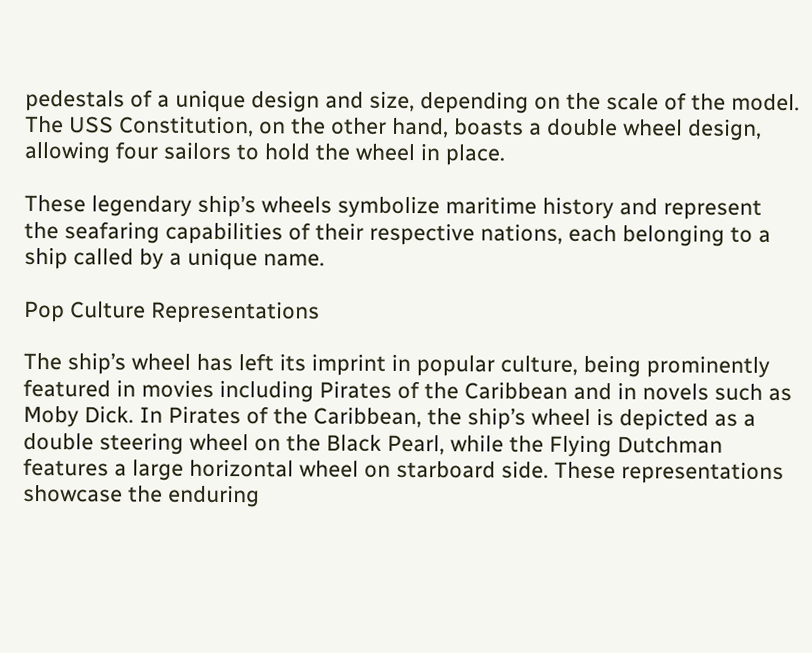pedestals of a unique design and size, depending on the scale of the model. The USS Constitution, on the other hand, boasts a double wheel design, allowing four sailors to hold the wheel in place.

These legendary ship’s wheels symbolize maritime history and represent the seafaring capabilities of their respective nations, each belonging to a ship called by a unique name.

Pop Culture Representations

The ship’s wheel has left its imprint in popular culture, being prominently featured in movies including Pirates of the Caribbean and in novels such as Moby Dick. In Pirates of the Caribbean, the ship’s wheel is depicted as a double steering wheel on the Black Pearl, while the Flying Dutchman features a large horizontal wheel on starboard side. These representations showcase the enduring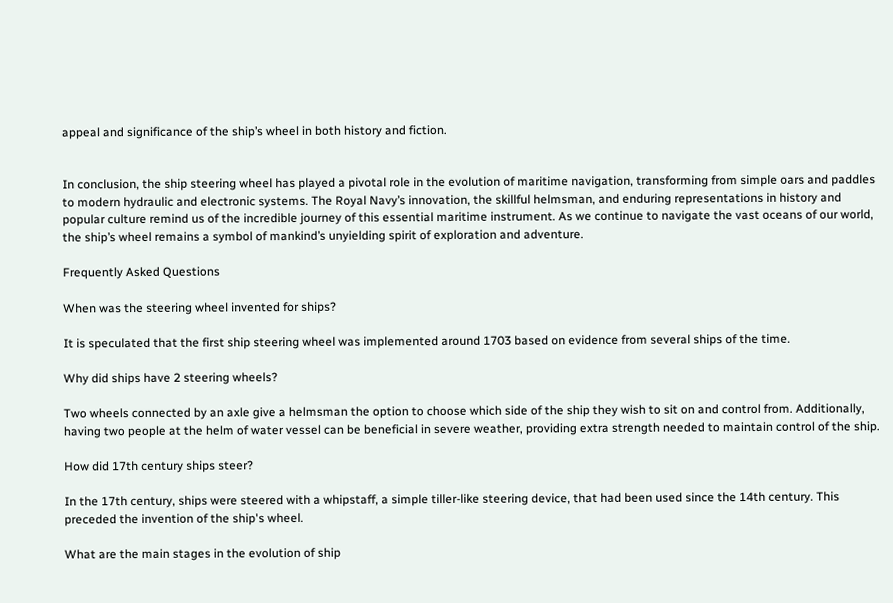appeal and significance of the ship’s wheel in both history and fiction.


In conclusion, the ship steering wheel has played a pivotal role in the evolution of maritime navigation, transforming from simple oars and paddles to modern hydraulic and electronic systems. The Royal Navy’s innovation, the skillful helmsman, and enduring representations in history and popular culture remind us of the incredible journey of this essential maritime instrument. As we continue to navigate the vast oceans of our world, the ship’s wheel remains a symbol of mankind’s unyielding spirit of exploration and adventure.

Frequently Asked Questions

When was the steering wheel invented for ships?

It is speculated that the first ship steering wheel was implemented around 1703 based on evidence from several ships of the time.

Why did ships have 2 steering wheels?

Two wheels connected by an axle give a helmsman the option to choose which side of the ship they wish to sit on and control from. Additionally, having two people at the helm of water vessel can be beneficial in severe weather, providing extra strength needed to maintain control of the ship.

How did 17th century ships steer?

In the 17th century, ships were steered with a whipstaff, a simple tiller-like steering device, that had been used since the 14th century. This preceded the invention of the ship's wheel.

What are the main stages in the evolution of ship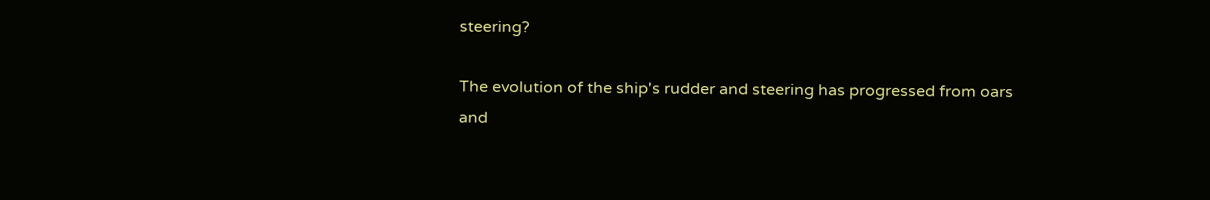steering?

The evolution of the ship's rudder and steering has progressed from oars and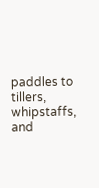paddles to tillers, whipstaffs, and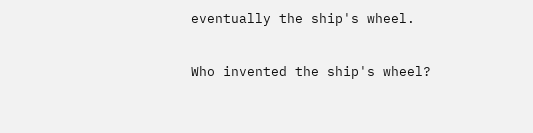eventually the ship's wheel.

Who invented the ship's wheel?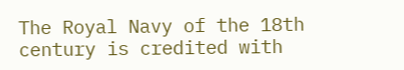The Royal Navy of the 18th century is credited with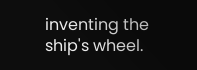inventing the ship's wheel.